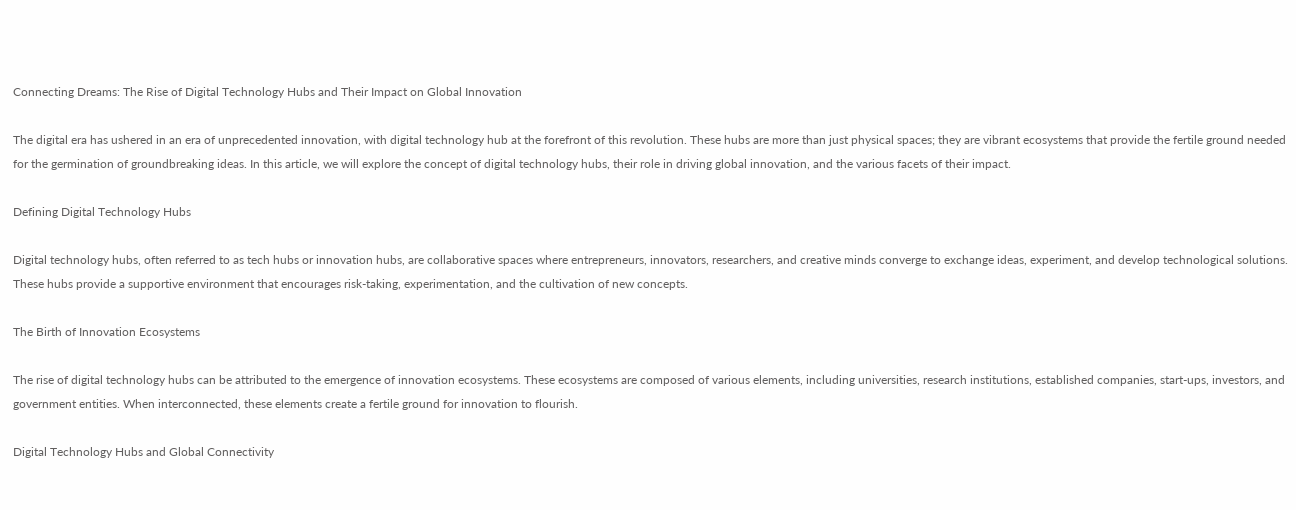Connecting Dreams: The Rise of Digital Technology Hubs and Their Impact on Global Innovation

The digital era has ushered in an era of unprecedented innovation, with digital technology hub at the forefront of this revolution. These hubs are more than just physical spaces; they are vibrant ecosystems that provide the fertile ground needed for the germination of groundbreaking ideas. In this article, we will explore the concept of digital technology hubs, their role in driving global innovation, and the various facets of their impact.

Defining Digital Technology Hubs

Digital technology hubs, often referred to as tech hubs or innovation hubs, are collaborative spaces where entrepreneurs, innovators, researchers, and creative minds converge to exchange ideas, experiment, and develop technological solutions. These hubs provide a supportive environment that encourages risk-taking, experimentation, and the cultivation of new concepts.

The Birth of Innovation Ecosystems

The rise of digital technology hubs can be attributed to the emergence of innovation ecosystems. These ecosystems are composed of various elements, including universities, research institutions, established companies, start-ups, investors, and government entities. When interconnected, these elements create a fertile ground for innovation to flourish.

Digital Technology Hubs and Global Connectivity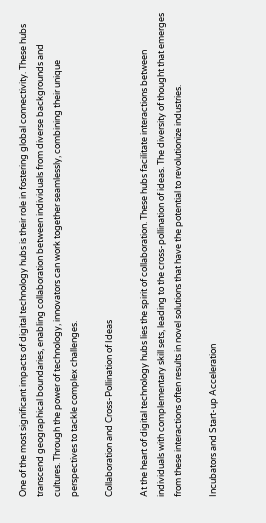One of the most significant impacts of digital technology hubs is their role in fostering global connectivity. These hubs transcend geographical boundaries, enabling collaboration between individuals from diverse backgrounds and cultures. Through the power of technology, innovators can work together seamlessly, combining their unique perspectives to tackle complex challenges.

Collaboration and Cross-Pollination of Ideas

At the heart of digital technology hubs lies the spirit of collaboration. These hubs facilitate interactions between individuals with complementary skill sets, leading to the cross-pollination of ideas. The diversity of thought that emerges from these interactions often results in novel solutions that have the potential to revolutionize industries.

Incubators and Start-up Acceleration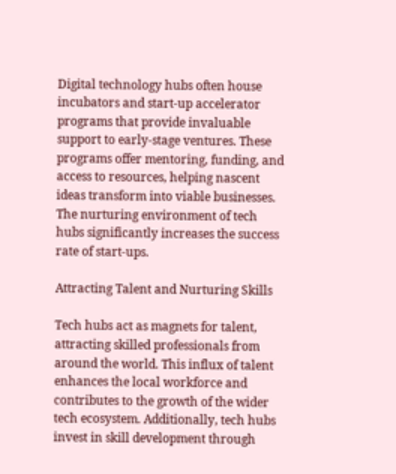Digital technology hubs often house incubators and start-up accelerator programs that provide invaluable support to early-stage ventures. These programs offer mentoring, funding, and access to resources, helping nascent ideas transform into viable businesses. The nurturing environment of tech hubs significantly increases the success rate of start-ups.

Attracting Talent and Nurturing Skills

Tech hubs act as magnets for talent, attracting skilled professionals from around the world. This influx of talent enhances the local workforce and contributes to the growth of the wider tech ecosystem. Additionally, tech hubs invest in skill development through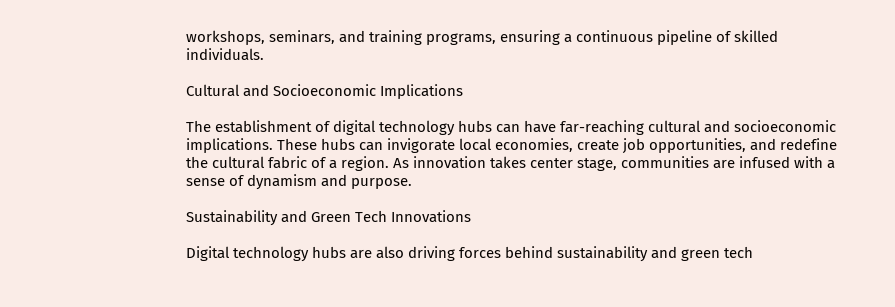workshops, seminars, and training programs, ensuring a continuous pipeline of skilled individuals.

Cultural and Socioeconomic Implications

The establishment of digital technology hubs can have far-reaching cultural and socioeconomic implications. These hubs can invigorate local economies, create job opportunities, and redefine the cultural fabric of a region. As innovation takes center stage, communities are infused with a sense of dynamism and purpose.

Sustainability and Green Tech Innovations

Digital technology hubs are also driving forces behind sustainability and green tech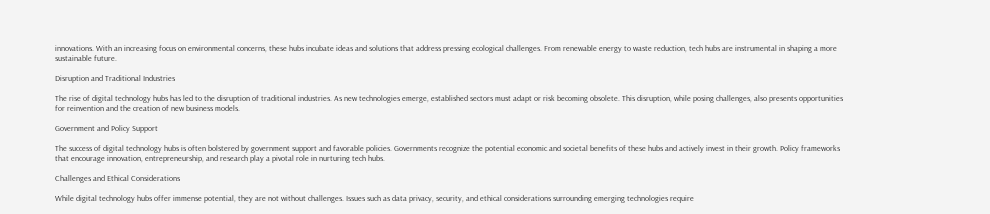innovations. With an increasing focus on environmental concerns, these hubs incubate ideas and solutions that address pressing ecological challenges. From renewable energy to waste reduction, tech hubs are instrumental in shaping a more sustainable future.

Disruption and Traditional Industries

The rise of digital technology hubs has led to the disruption of traditional industries. As new technologies emerge, established sectors must adapt or risk becoming obsolete. This disruption, while posing challenges, also presents opportunities for reinvention and the creation of new business models.

Government and Policy Support

The success of digital technology hubs is often bolstered by government support and favorable policies. Governments recognize the potential economic and societal benefits of these hubs and actively invest in their growth. Policy frameworks that encourage innovation, entrepreneurship, and research play a pivotal role in nurturing tech hubs.

Challenges and Ethical Considerations

While digital technology hubs offer immense potential, they are not without challenges. Issues such as data privacy, security, and ethical considerations surrounding emerging technologies require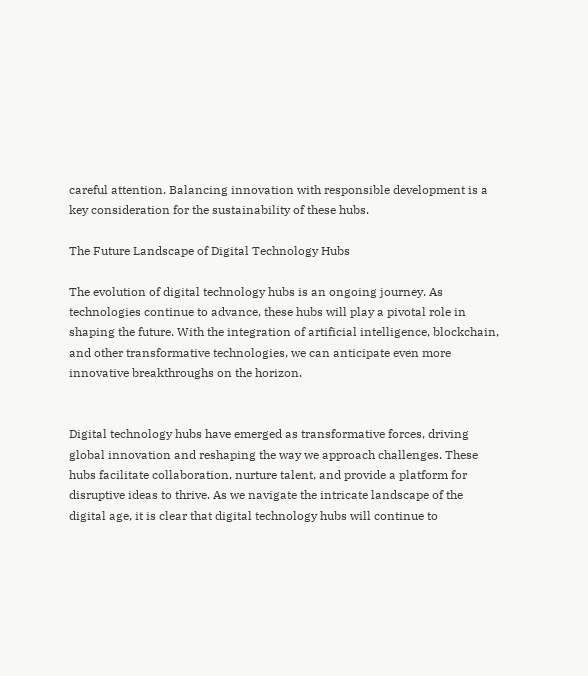careful attention. Balancing innovation with responsible development is a key consideration for the sustainability of these hubs.

The Future Landscape of Digital Technology Hubs

The evolution of digital technology hubs is an ongoing journey. As technologies continue to advance, these hubs will play a pivotal role in shaping the future. With the integration of artificial intelligence, blockchain, and other transformative technologies, we can anticipate even more innovative breakthroughs on the horizon.


Digital technology hubs have emerged as transformative forces, driving global innovation and reshaping the way we approach challenges. These hubs facilitate collaboration, nurture talent, and provide a platform for disruptive ideas to thrive. As we navigate the intricate landscape of the digital age, it is clear that digital technology hubs will continue to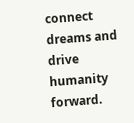connect dreams and drive humanity forward.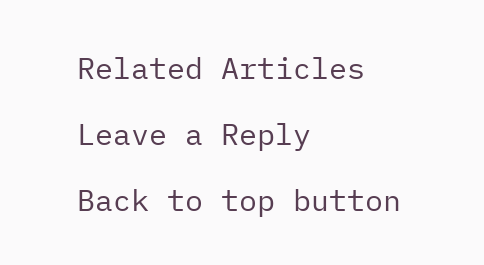Related Articles

Leave a Reply

Back to top button